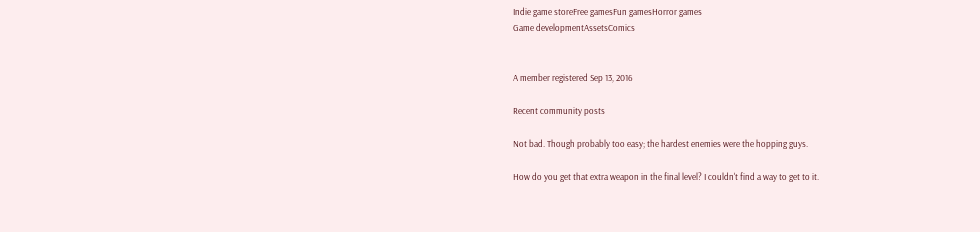Indie game storeFree gamesFun gamesHorror games
Game developmentAssetsComics


A member registered Sep 13, 2016

Recent community posts

Not bad. Though probably too easy; the hardest enemies were the hopping guys.

How do you get that extra weapon in the final level? I couldn't find a way to get to it.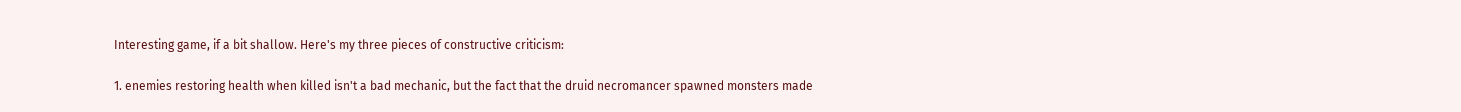Interesting game, if a bit shallow. Here's my three pieces of constructive criticism:

1. enemies restoring health when killed isn't a bad mechanic, but the fact that the druid necromancer spawned monsters made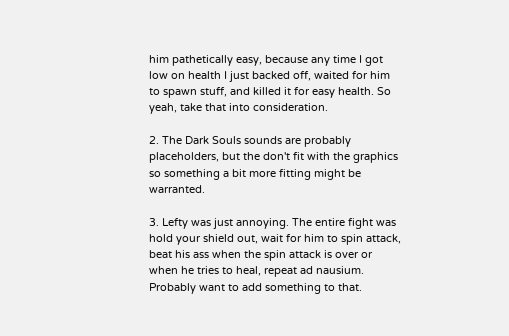him pathetically easy, because any time I got low on health I just backed off, waited for him to spawn stuff, and killed it for easy health. So yeah, take that into consideration.

2. The Dark Souls sounds are probably placeholders, but the don't fit with the graphics so something a bit more fitting might be warranted.

3. Lefty was just annoying. The entire fight was hold your shield out, wait for him to spin attack, beat his ass when the spin attack is over or when he tries to heal, repeat ad nausium. Probably want to add something to that.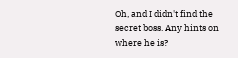Oh, and I didn't find the secret boss. Any hints on where he is?